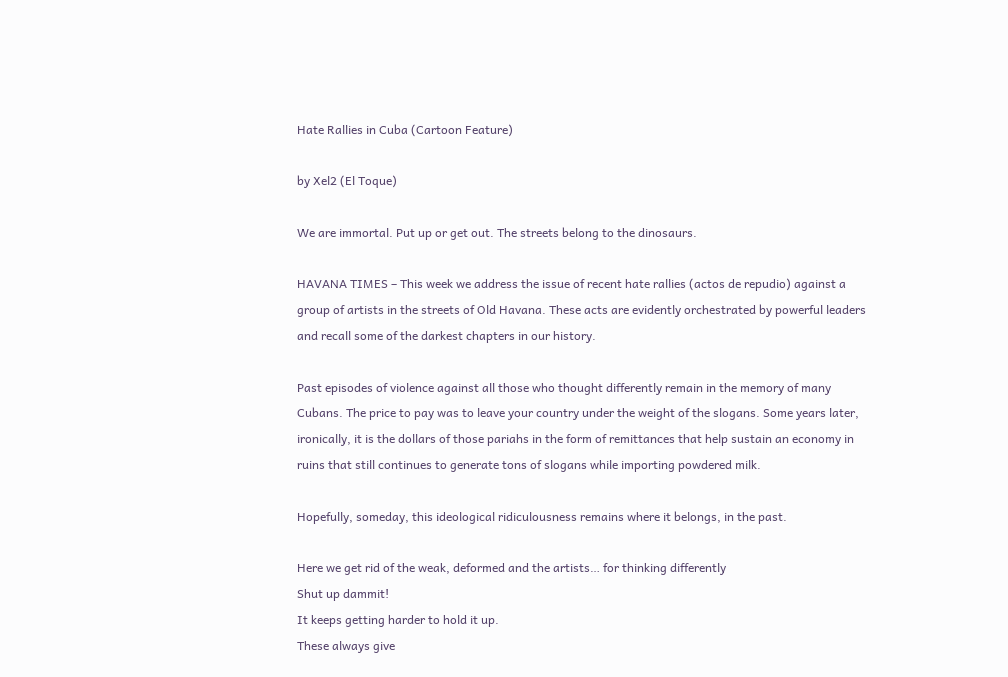Hate Rallies in Cuba (Cartoon Feature)

by Xel2 (El Toque)

We are immortal. Put up or get out. The streets belong to the dinosaurs.

HAVANA TIMES – This week we address the issue of recent hate rallies (actos de repudio) against a group of artists in the streets of Old Havana. These acts are evidently orchestrated by powerful leaders and recall some of the darkest chapters in our history.

Past episodes of violence against all those who thought differently remain in the memory of many Cubans. The price to pay was to leave your country under the weight of the slogans. Some years later, ironically, it is the dollars of those pariahs in the form of remittances that help sustain an economy in ruins that still continues to generate tons of slogans while importing powdered milk.

Hopefully, someday, this ideological ridiculousness remains where it belongs, in the past.

Here we get rid of the weak, deformed and the artists… for thinking differently
Shut up dammit!
It keeps getting harder to hold it up.
These always give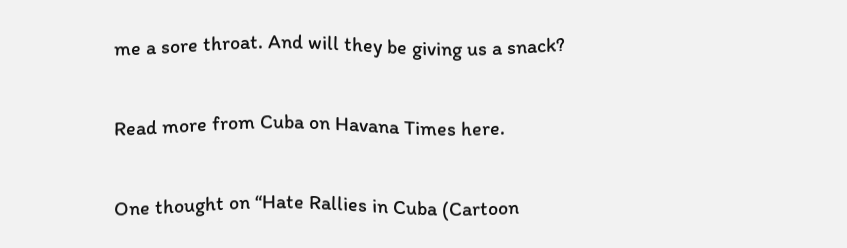me a sore throat. And will they be giving us a snack?

Read more from Cuba on Havana Times here.

One thought on “Hate Rallies in Cuba (Cartoon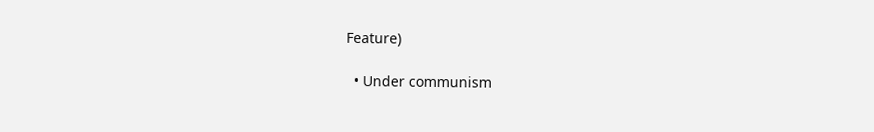Feature)

  • Under communism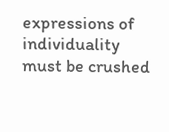expressions of individuality must be crushed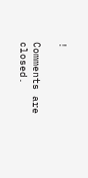!

Comments are closed.